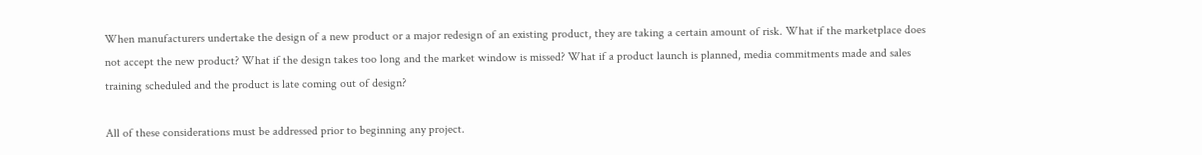When manufacturers undertake the design of a new product or a major redesign of an existing product, they are taking a certain amount of risk. What if the marketplace does not accept the new product? What if the design takes too long and the market window is missed? What if a product launch is planned, media commitments made and sales training scheduled and the product is late coming out of design?

All of these considerations must be addressed prior to beginning any project.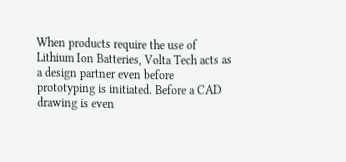When products require the use of Lithium Ion Batteries, Volta Tech acts as a design partner even before prototyping is initiated. Before a CAD drawing is even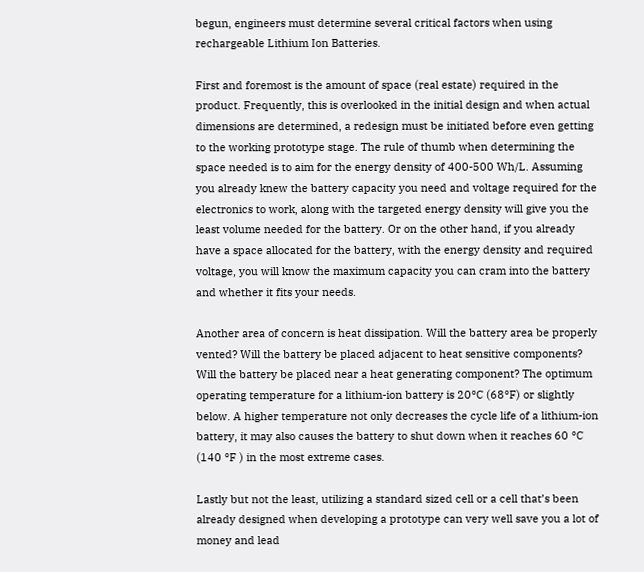begun, engineers must determine several critical factors when using rechargeable Lithium Ion Batteries.

First and foremost is the amount of space (real estate) required in the product. Frequently, this is overlooked in the initial design and when actual dimensions are determined, a redesign must be initiated before even getting to the working prototype stage. The rule of thumb when determining the space needed is to aim for the energy density of 400-500 Wh/L. Assuming you already knew the battery capacity you need and voltage required for the electronics to work, along with the targeted energy density will give you the least volume needed for the battery. Or on the other hand, if you already have a space allocated for the battery, with the energy density and required voltage, you will know the maximum capacity you can cram into the battery and whether it fits your needs.

Another area of concern is heat dissipation. Will the battery area be properly vented? Will the battery be placed adjacent to heat sensitive components? Will the battery be placed near a heat generating component? The optimum operating temperature for a lithium-ion battery is 20°C (68°F) or slightly below. A higher temperature not only decreases the cycle life of a lithium-ion battery, it may also causes the battery to shut down when it reaches 60 °C (140 °F ) in the most extreme cases.

Lastly but not the least, utilizing a standard sized cell or a cell that’s been already designed when developing a prototype can very well save you a lot of money and lead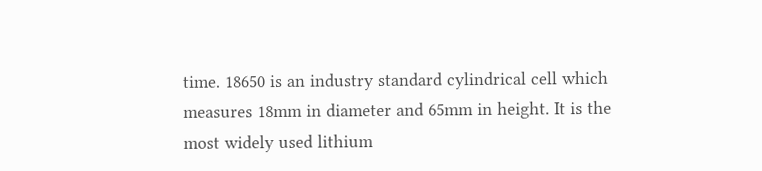time. 18650 is an industry standard cylindrical cell which measures 18mm in diameter and 65mm in height. It is the most widely used lithium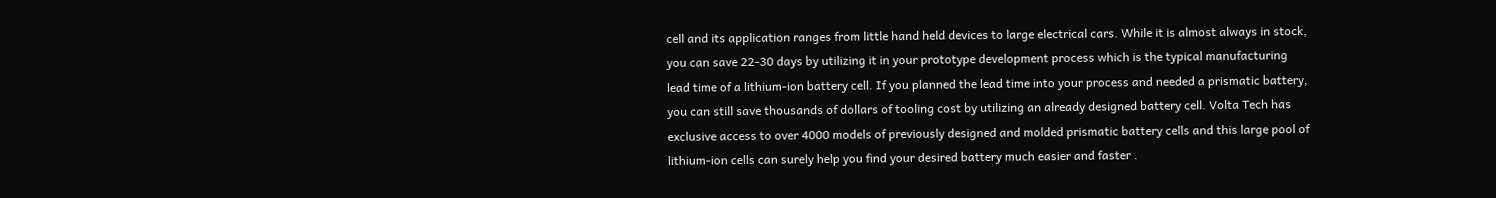cell and its application ranges from little hand held devices to large electrical cars. While it is almost always in stock, you can save 22-30 days by utilizing it in your prototype development process which is the typical manufacturing lead time of a lithium-ion battery cell. If you planned the lead time into your process and needed a prismatic battery, you can still save thousands of dollars of tooling cost by utilizing an already designed battery cell. Volta Tech has exclusive access to over 4000 models of previously designed and molded prismatic battery cells and this large pool of lithium-ion cells can surely help you find your desired battery much easier and faster .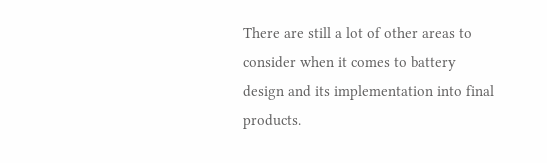There are still a lot of other areas to consider when it comes to battery design and its implementation into final products.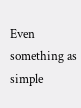Even something as simple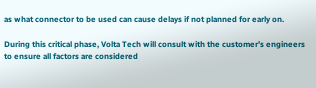as what connector to be used can cause delays if not planned for early on.

During this critical phase, Volta Tech will consult with the customer’s engineers to ensure all factors are considered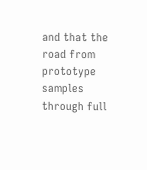and that the road from prototype samples through full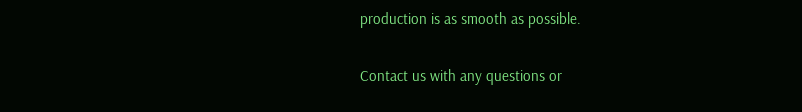production is as smooth as possible.

Contact us with any questions or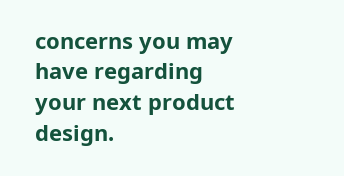concerns you may have regarding your next product design.